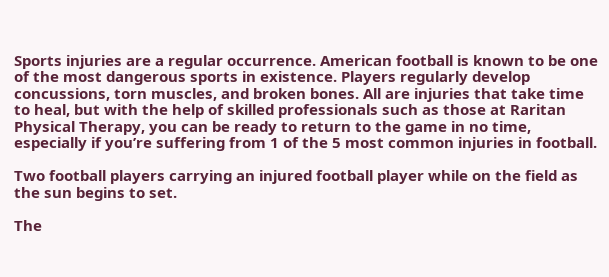Sports injuries are a regular occurrence. American football is known to be one of the most dangerous sports in existence. Players regularly develop concussions, torn muscles, and broken bones. All are injuries that take time to heal, but with the help of skilled professionals such as those at Raritan Physical Therapy, you can be ready to return to the game in no time, especially if you’re suffering from 1 of the 5 most common injuries in football.

Two football players carrying an injured football player while on the field as the sun begins to set.

The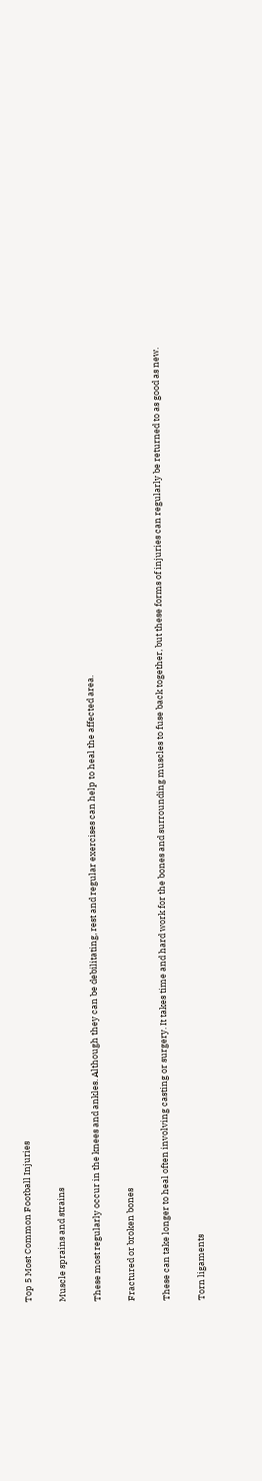Top 5 Most Common Football Injuries

Muscle sprains and strains

These most regularly occur in the knees and ankles. Although they can be debilitating, rest and regular exercises can help to heal the affected area.

Fractured or broken bones

These can take longer to heal often involving casting or surgery. It takes time and hard work for the bones and surrounding muscles to fuse back together, but these forms of injuries can regularly be returned to as good as new.

Torn ligaments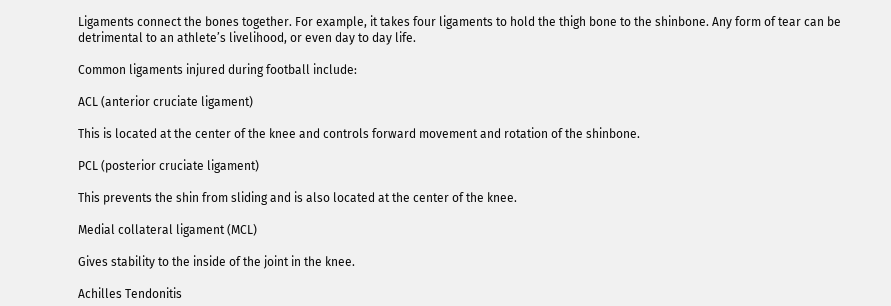Ligaments connect the bones together. For example, it takes four ligaments to hold the thigh bone to the shinbone. Any form of tear can be detrimental to an athlete’s livelihood, or even day to day life.

Common ligaments injured during football include:

ACL (anterior cruciate ligament)

This is located at the center of the knee and controls forward movement and rotation of the shinbone.

PCL (posterior cruciate ligament)

This prevents the shin from sliding and is also located at the center of the knee.

Medial collateral ligament (MCL)

Gives stability to the inside of the joint in the knee.

Achilles Tendonitis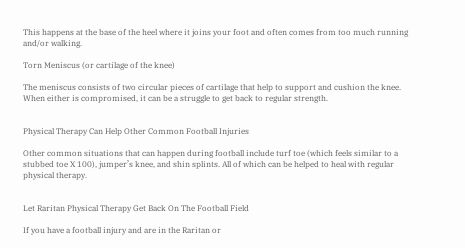This happens at the base of the heel where it joins your foot and often comes from too much running and/or walking.

Torn Meniscus (or cartilage of the knee)

The meniscus consists of two circular pieces of cartilage that help to support and cushion the knee. When either is compromised, it can be a struggle to get back to regular strength.


Physical Therapy Can Help Other Common Football Injuries

Other common situations that can happen during football include turf toe (which feels similar to a stubbed toe X 100), jumper’s knee, and shin splints. All of which can be helped to heal with regular physical therapy.


Let Raritan Physical Therapy Get Back On The Football Field

If you have a football injury and are in the Raritan or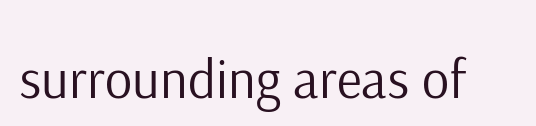surrounding areas of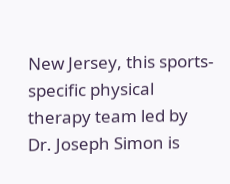New Jersey, this sports-specific physical therapy team led by Dr. Joseph Simon is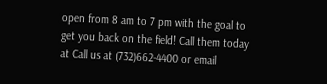open from 8 am to 7 pm with the goal to get you back on the field! Call them today at Call us at (732)662-4400 or email